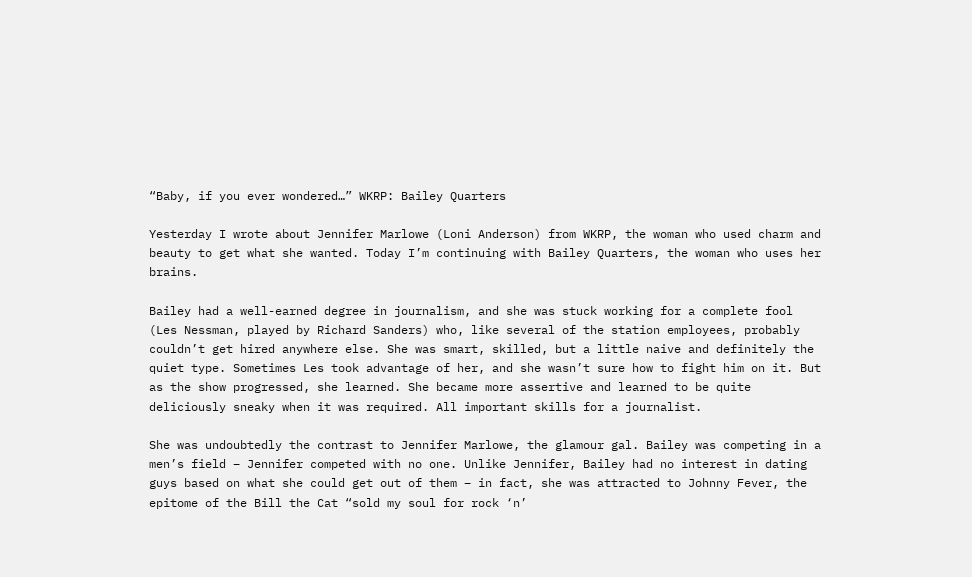“Baby, if you ever wondered…” WKRP: Bailey Quarters

Yesterday I wrote about Jennifer Marlowe (Loni Anderson) from WKRP, the woman who used charm and beauty to get what she wanted. Today I’m continuing with Bailey Quarters, the woman who uses her brains.

Bailey had a well-earned degree in journalism, and she was stuck working for a complete fool (Les Nessman, played by Richard Sanders) who, like several of the station employees, probably couldn’t get hired anywhere else. She was smart, skilled, but a little naive and definitely the quiet type. Sometimes Les took advantage of her, and she wasn’t sure how to fight him on it. But as the show progressed, she learned. She became more assertive and learned to be quite deliciously sneaky when it was required. All important skills for a journalist.

She was undoubtedly the contrast to Jennifer Marlowe, the glamour gal. Bailey was competing in a men’s field – Jennifer competed with no one. Unlike Jennifer, Bailey had no interest in dating guys based on what she could get out of them – in fact, she was attracted to Johnny Fever, the epitome of the Bill the Cat “sold my soul for rock ‘n’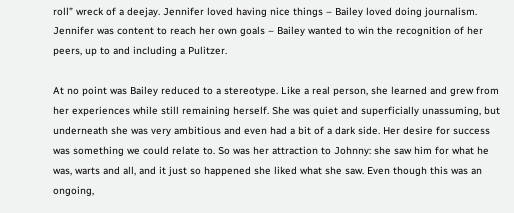roll” wreck of a deejay. Jennifer loved having nice things – Bailey loved doing journalism. Jennifer was content to reach her own goals – Bailey wanted to win the recognition of her peers, up to and including a Pulitzer.

At no point was Bailey reduced to a stereotype. Like a real person, she learned and grew from her experiences while still remaining herself. She was quiet and superficially unassuming, but underneath she was very ambitious and even had a bit of a dark side. Her desire for success was something we could relate to. So was her attraction to Johnny: she saw him for what he was, warts and all, and it just so happened she liked what she saw. Even though this was an ongoing,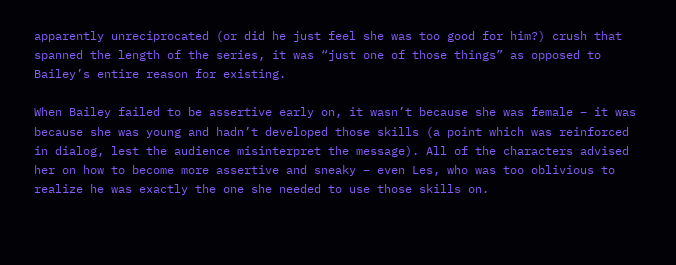apparently unreciprocated (or did he just feel she was too good for him?) crush that spanned the length of the series, it was “just one of those things” as opposed to Bailey’s entire reason for existing.

When Bailey failed to be assertive early on, it wasn’t because she was female – it was because she was young and hadn’t developed those skills (a point which was reinforced in dialog, lest the audience misinterpret the message). All of the characters advised her on how to become more assertive and sneaky – even Les, who was too oblivious to realize he was exactly the one she needed to use those skills on.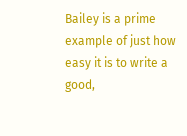Bailey is a prime example of just how easy it is to write a good,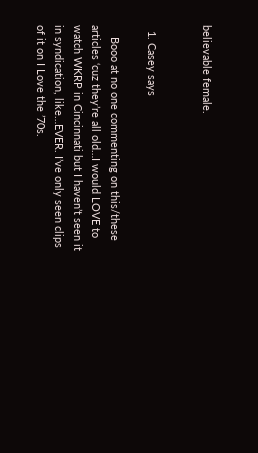believable female.


  1. Casey says

    Booo at no one commenting on this/these articles ‘cuz they’re all old…I would LOVE to watch WKRP in Cincinnati but I haven’t seen it in syndication, like…EVER. I’ve only seen clips of it on I Love the ’70s.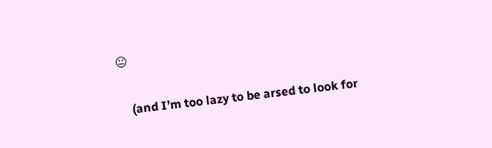😐

    (and I’m too lazy to be arsed to look for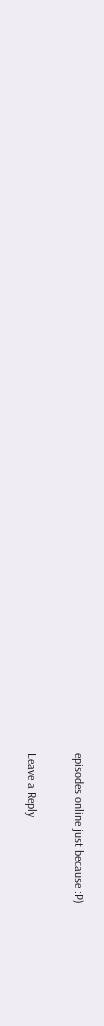episodes online just because :P)

Leave a Reply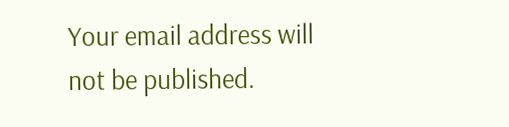Your email address will not be published.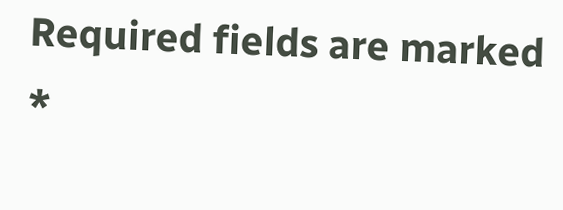Required fields are marked *